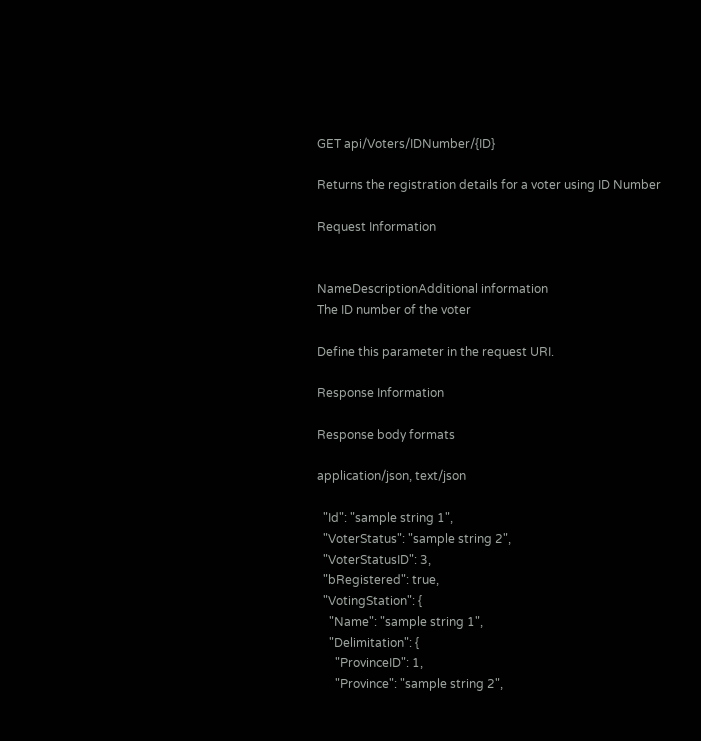GET api/Voters/IDNumber/{ID}

Returns the registration details for a voter using ID Number

Request Information


NameDescriptionAdditional information
The ID number of the voter

Define this parameter in the request URI.

Response Information

Response body formats

application/json, text/json

  "Id": "sample string 1",
  "VoterStatus": "sample string 2",
  "VoterStatusID": 3,
  "bRegistered": true,
  "VotingStation": {
    "Name": "sample string 1",
    "Delimitation": {
      "ProvinceID": 1,
      "Province": "sample string 2",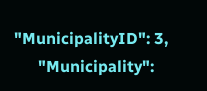"MunicipalityID": 3,
      "Municipality":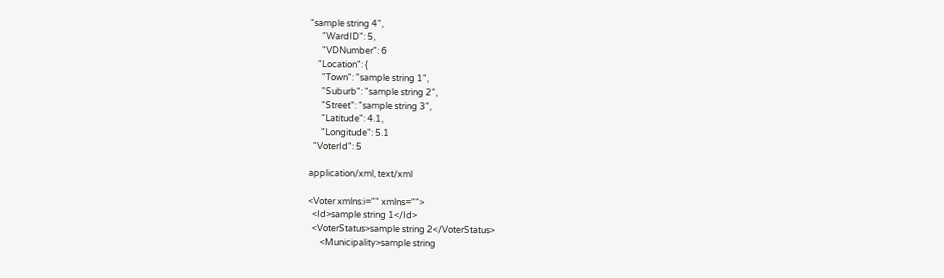"sample string 4",
      "WardID": 5,
      "VDNumber": 6
    "Location": {
      "Town": "sample string 1",
      "Suburb": "sample string 2",
      "Street": "sample string 3",
      "Latitude": 4.1,
      "Longitude": 5.1
  "VoterId": 5

application/xml, text/xml

<Voter xmlns:i="" xmlns="">
  <Id>sample string 1</Id>
  <VoterStatus>sample string 2</VoterStatus>
      <Municipality>sample string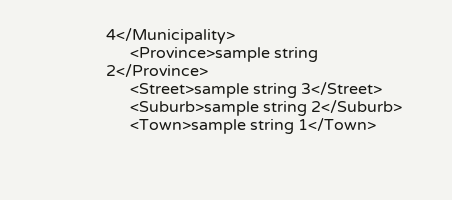4</Municipality>
      <Province>sample string 2</Province>
      <Street>sample string 3</Street>
      <Suburb>sample string 2</Suburb>
      <Town>sample string 1</Town>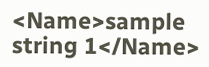<Name>sample string 1</Name>